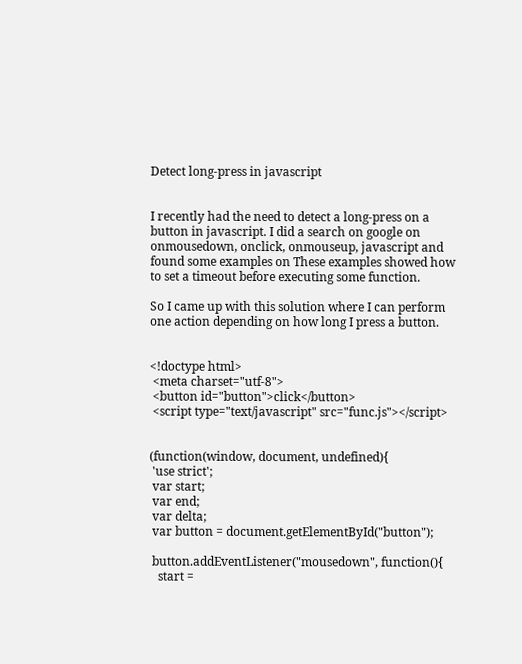Detect long-press in javascript


I recently had the need to detect a long-press on a button in javascript. I did a search on google on onmousedown, onclick, onmouseup, javascript and found some examples on These examples showed how to set a timeout before executing some function.

So I came up with this solution where I can perform one action depending on how long I press a button.


<!doctype html>
 <meta charset="utf-8">
 <button id="button">click</button>
 <script type="text/javascript" src="func.js"></script>


(function(window, document, undefined){
 'use strict';
 var start;
 var end;
 var delta;
 var button = document.getElementById("button");

 button.addEventListener("mousedown", function(){
   start =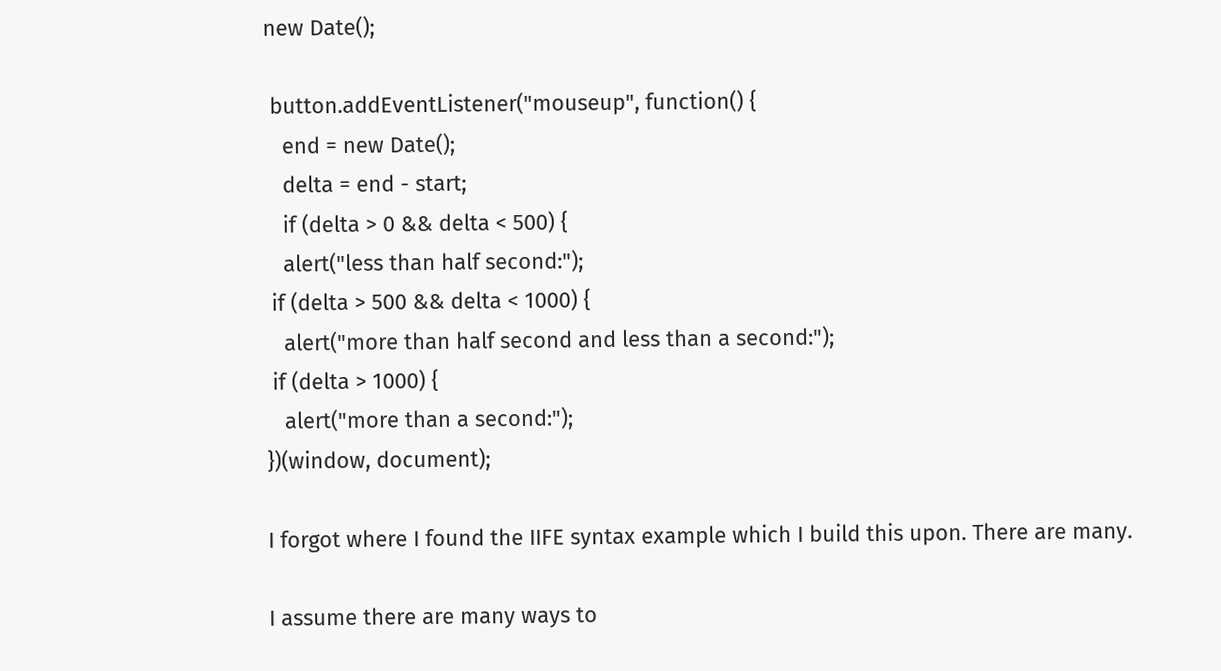new Date();

 button.addEventListener("mouseup", function() {
   end = new Date();
   delta = end - start;
   if (delta > 0 && delta < 500) {
   alert("less than half second:");
 if (delta > 500 && delta < 1000) {
   alert("more than half second and less than a second:");
 if (delta > 1000) {
   alert("more than a second:");
})(window, document);

I forgot where I found the IIFE syntax example which I build this upon. There are many.

I assume there are many ways to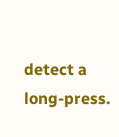detect a long-press.